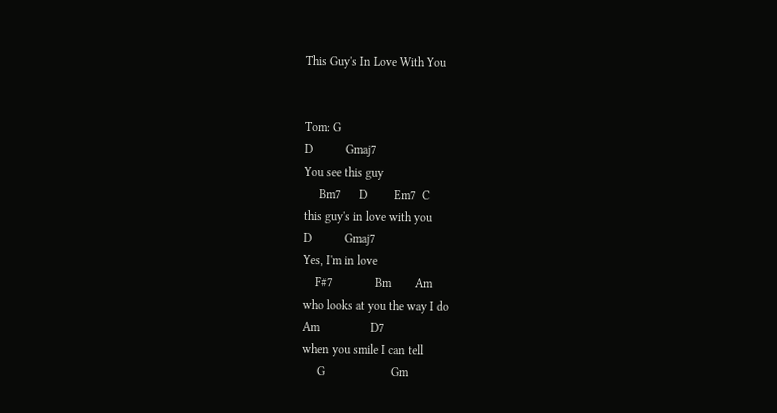This Guy's In Love With You


Tom: G
D           Gmaj7
You see this guy
     Bm7      D         Em7  C
this guy's in love with you
D           Gmaj7
Yes, I'm in love
    F#7              Bm        Am
who looks at you the way I do
Am                 D7
when you smile I can tell
     G                      Gm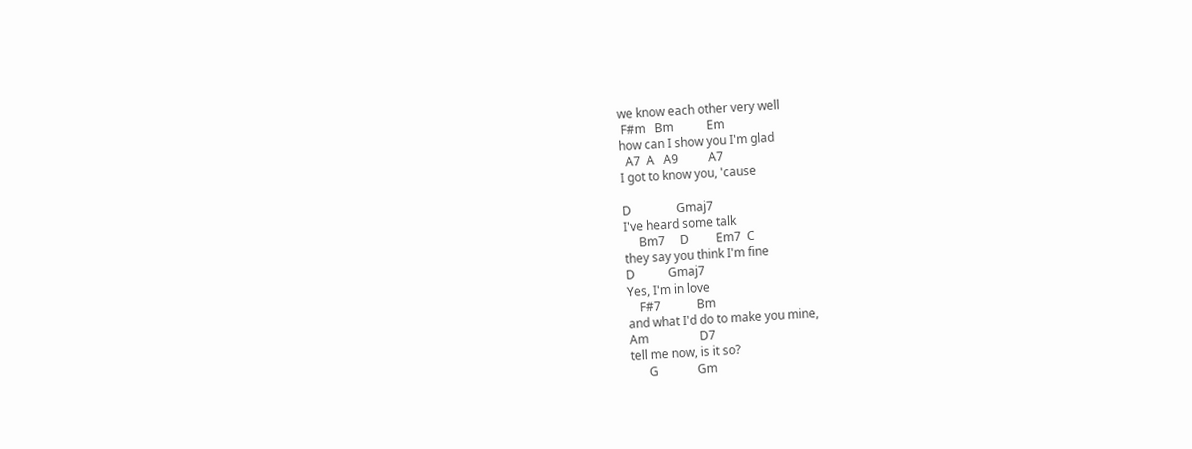we know each other very well
 F#m   Bm           Em
how can I show you I'm glad
  A7  A   A9          A7
I got to know you, 'cause

D               Gmaj7
I've heard some talk
     Bm7     D         Em7  C
they say you think I'm fine
D           Gmaj7
Yes, I'm in love
    F#7            Bm
and what I'd do to make you mine,
Am                 D7
tell me now, is it so?
      G             Gm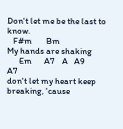Don't let me be the last to know.
   F#m       Bm
My hands are shaking
      Em      A7    A   A9          A7
don't let my heart keep breaking, 'cause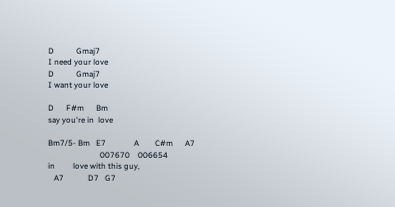D           Gmaj7
I need your love
D           Gmaj7
I want your love

D      F#m      Bm
say you're in  love

Bm7/5- Bm   E7              A        C#m      A7
                          007670    006654
in         love with this guy,
   A7            D7   G7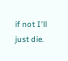if not I'll just die.